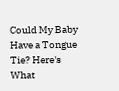Could My Baby Have a Tongue Tie? Here's What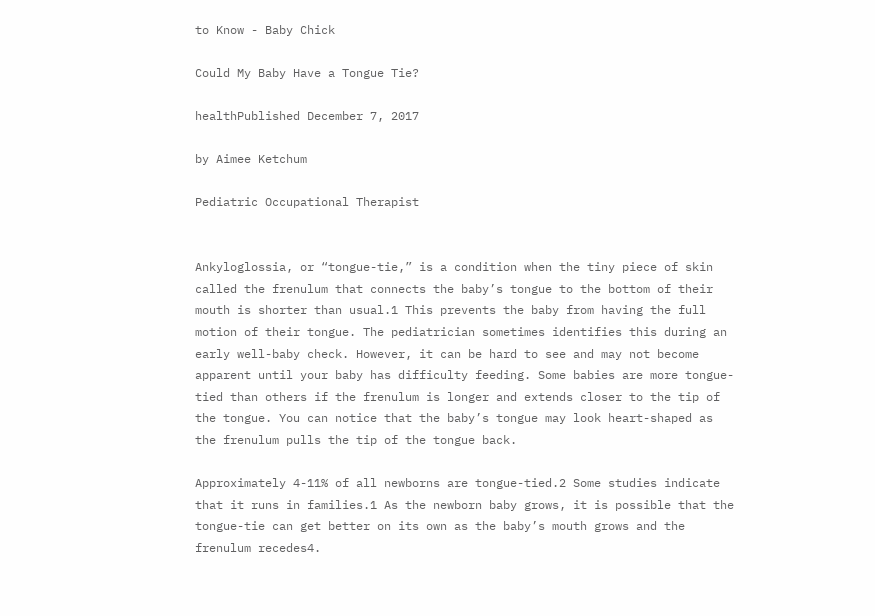to Know - Baby Chick

Could My Baby Have a Tongue Tie?

healthPublished December 7, 2017

by Aimee Ketchum

Pediatric Occupational Therapist


Ankyloglossia, or “tongue-tie,” is a condition when the tiny piece of skin called the frenulum that connects the baby’s tongue to the bottom of their mouth is shorter than usual.1 This prevents the baby from having the full motion of their tongue. The pediatrician sometimes identifies this during an early well-baby check. However, it can be hard to see and may not become apparent until your baby has difficulty feeding. Some babies are more tongue-tied than others if the frenulum is longer and extends closer to the tip of the tongue. You can notice that the baby’s tongue may look heart-shaped as the frenulum pulls the tip of the tongue back.

Approximately 4-11% of all newborns are tongue-tied.2 Some studies indicate that it runs in families.1 As the newborn baby grows, it is possible that the tongue-tie can get better on its own as the baby’s mouth grows and the frenulum recedes4.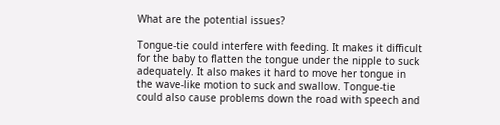What are the potential issues?

Tongue-tie could interfere with feeding. It makes it difficult for the baby to flatten the tongue under the nipple to suck adequately. It also makes it hard to move her tongue in the wave-like motion to suck and swallow. Tongue-tie could also cause problems down the road with speech and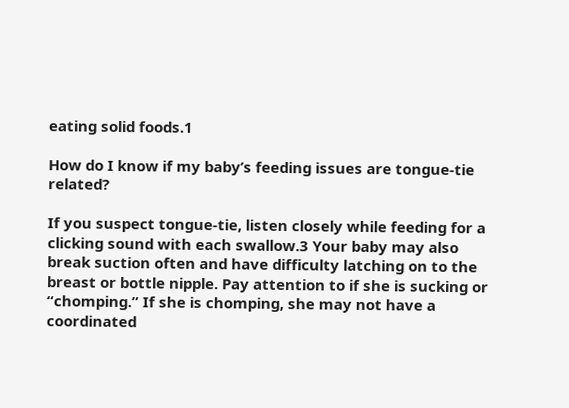eating solid foods.1

How do I know if my baby’s feeding issues are tongue-tie related?

If you suspect tongue-tie, listen closely while feeding for a clicking sound with each swallow.3 Your baby may also break suction often and have difficulty latching on to the breast or bottle nipple. Pay attention to if she is sucking or “chomping.” If she is chomping, she may not have a coordinated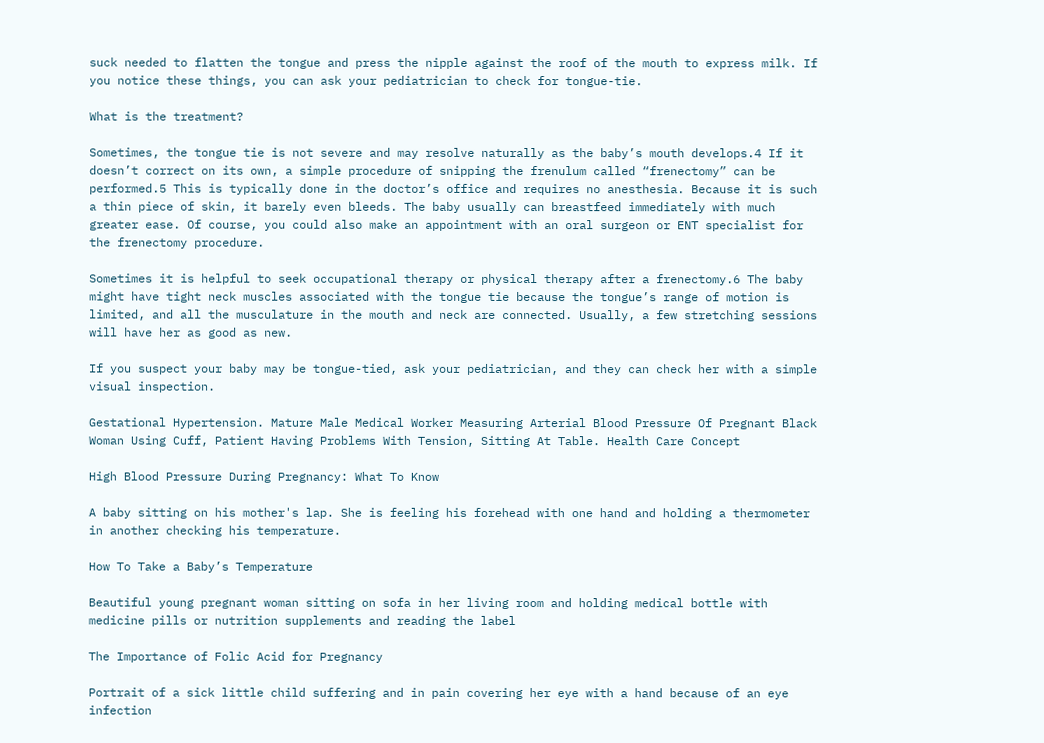suck needed to flatten the tongue and press the nipple against the roof of the mouth to express milk. If you notice these things, you can ask your pediatrician to check for tongue-tie.

What is the treatment?

Sometimes, the tongue tie is not severe and may resolve naturally as the baby’s mouth develops.4 If it doesn’t correct on its own, a simple procedure of snipping the frenulum called “frenectomy” can be performed.5 This is typically done in the doctor’s office and requires no anesthesia. Because it is such a thin piece of skin, it barely even bleeds. The baby usually can breastfeed immediately with much greater ease. Of course, you could also make an appointment with an oral surgeon or ENT specialist for the frenectomy procedure.

Sometimes it is helpful to seek occupational therapy or physical therapy after a frenectomy.6 The baby might have tight neck muscles associated with the tongue tie because the tongue’s range of motion is limited, and all the musculature in the mouth and neck are connected. Usually, a few stretching sessions will have her as good as new.

If you suspect your baby may be tongue-tied, ask your pediatrician, and they can check her with a simple visual inspection.

Gestational Hypertension. Mature Male Medical Worker Measuring Arterial Blood Pressure Of Pregnant Black Woman Using Cuff, Patient Having Problems With Tension, Sitting At Table. Health Care Concept

High Blood Pressure During Pregnancy: What To Know

A baby sitting on his mother's lap. She is feeling his forehead with one hand and holding a thermometer in another checking his temperature.

How To Take a Baby’s Temperature

Beautiful young pregnant woman sitting on sofa in her living room and holding medical bottle with medicine pills or nutrition supplements and reading the label

The Importance of Folic Acid for Pregnancy

Portrait of a sick little child suffering and in pain covering her eye with a hand because of an eye infection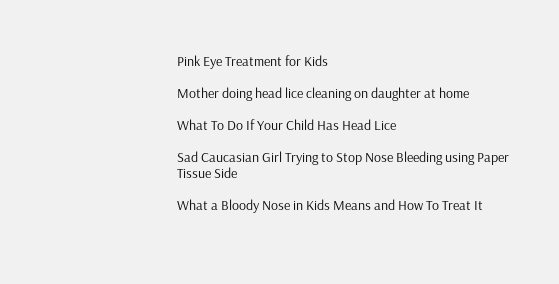Pink Eye Treatment for Kids

Mother doing head lice cleaning on daughter at home

What To Do If Your Child Has Head Lice

Sad Caucasian Girl Trying to Stop Nose Bleeding using Paper Tissue Side

What a Bloody Nose in Kids Means and How To Treat It